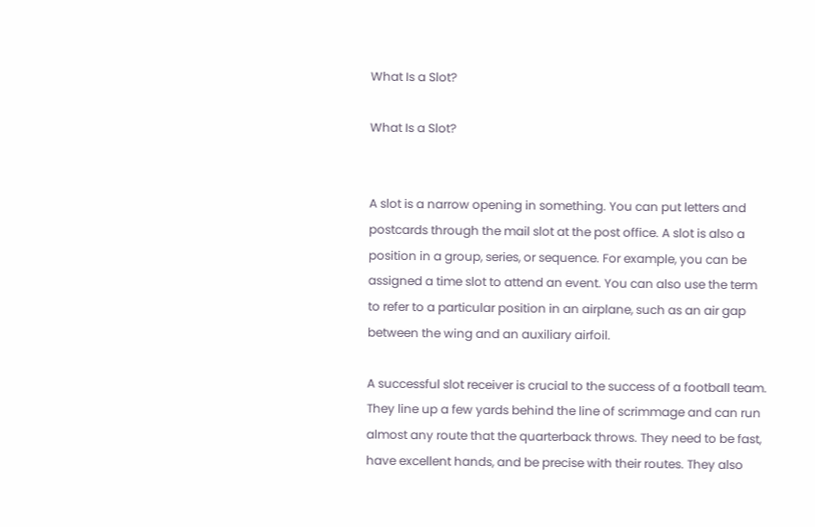What Is a Slot?

What Is a Slot?


A slot is a narrow opening in something. You can put letters and postcards through the mail slot at the post office. A slot is also a position in a group, series, or sequence. For example, you can be assigned a time slot to attend an event. You can also use the term to refer to a particular position in an airplane, such as an air gap between the wing and an auxiliary airfoil.

A successful slot receiver is crucial to the success of a football team. They line up a few yards behind the line of scrimmage and can run almost any route that the quarterback throws. They need to be fast, have excellent hands, and be precise with their routes. They also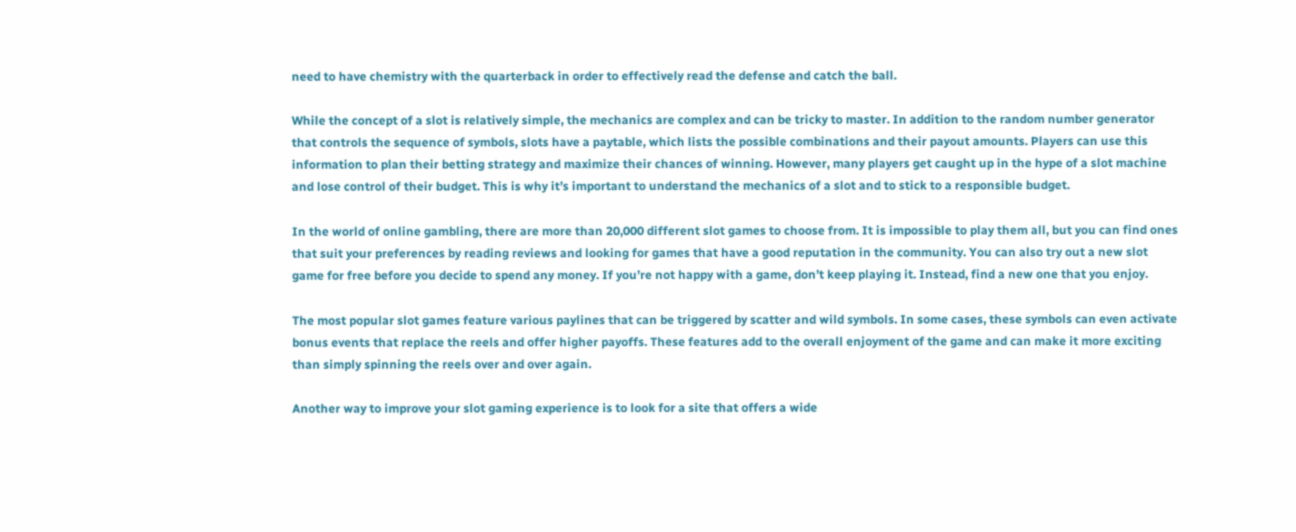need to have chemistry with the quarterback in order to effectively read the defense and catch the ball.

While the concept of a slot is relatively simple, the mechanics are complex and can be tricky to master. In addition to the random number generator that controls the sequence of symbols, slots have a paytable, which lists the possible combinations and their payout amounts. Players can use this information to plan their betting strategy and maximize their chances of winning. However, many players get caught up in the hype of a slot machine and lose control of their budget. This is why it’s important to understand the mechanics of a slot and to stick to a responsible budget.

In the world of online gambling, there are more than 20,000 different slot games to choose from. It is impossible to play them all, but you can find ones that suit your preferences by reading reviews and looking for games that have a good reputation in the community. You can also try out a new slot game for free before you decide to spend any money. If you’re not happy with a game, don’t keep playing it. Instead, find a new one that you enjoy.

The most popular slot games feature various paylines that can be triggered by scatter and wild symbols. In some cases, these symbols can even activate bonus events that replace the reels and offer higher payoffs. These features add to the overall enjoyment of the game and can make it more exciting than simply spinning the reels over and over again.

Another way to improve your slot gaming experience is to look for a site that offers a wide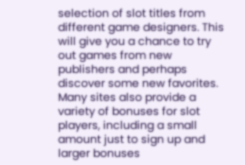selection of slot titles from different game designers. This will give you a chance to try out games from new publishers and perhaps discover some new favorites. Many sites also provide a variety of bonuses for slot players, including a small amount just to sign up and larger bonuses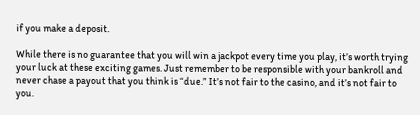if you make a deposit.

While there is no guarantee that you will win a jackpot every time you play, it’s worth trying your luck at these exciting games. Just remember to be responsible with your bankroll and never chase a payout that you think is “due.” It’s not fair to the casino, and it’s not fair to you.